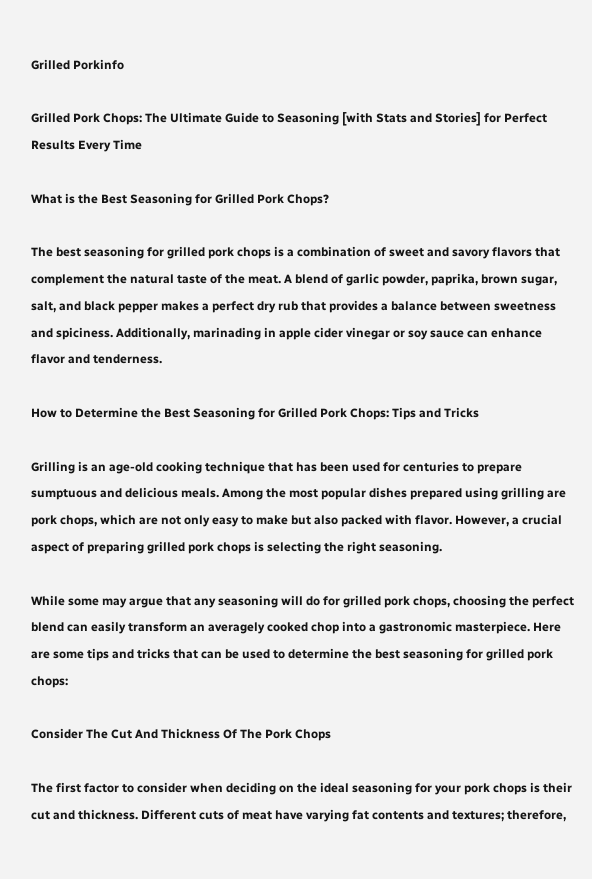Grilled Porkinfo

Grilled Pork Chops: The Ultimate Guide to Seasoning [with Stats and Stories] for Perfect Results Every Time

What is the Best Seasoning for Grilled Pork Chops?

The best seasoning for grilled pork chops is a combination of sweet and savory flavors that complement the natural taste of the meat. A blend of garlic powder, paprika, brown sugar, salt, and black pepper makes a perfect dry rub that provides a balance between sweetness and spiciness. Additionally, marinading in apple cider vinegar or soy sauce can enhance flavor and tenderness.

How to Determine the Best Seasoning for Grilled Pork Chops: Tips and Tricks

Grilling is an age-old cooking technique that has been used for centuries to prepare sumptuous and delicious meals. Among the most popular dishes prepared using grilling are pork chops, which are not only easy to make but also packed with flavor. However, a crucial aspect of preparing grilled pork chops is selecting the right seasoning.

While some may argue that any seasoning will do for grilled pork chops, choosing the perfect blend can easily transform an averagely cooked chop into a gastronomic masterpiece. Here are some tips and tricks that can be used to determine the best seasoning for grilled pork chops:

Consider The Cut And Thickness Of The Pork Chops

The first factor to consider when deciding on the ideal seasoning for your pork chops is their cut and thickness. Different cuts of meat have varying fat contents and textures; therefore,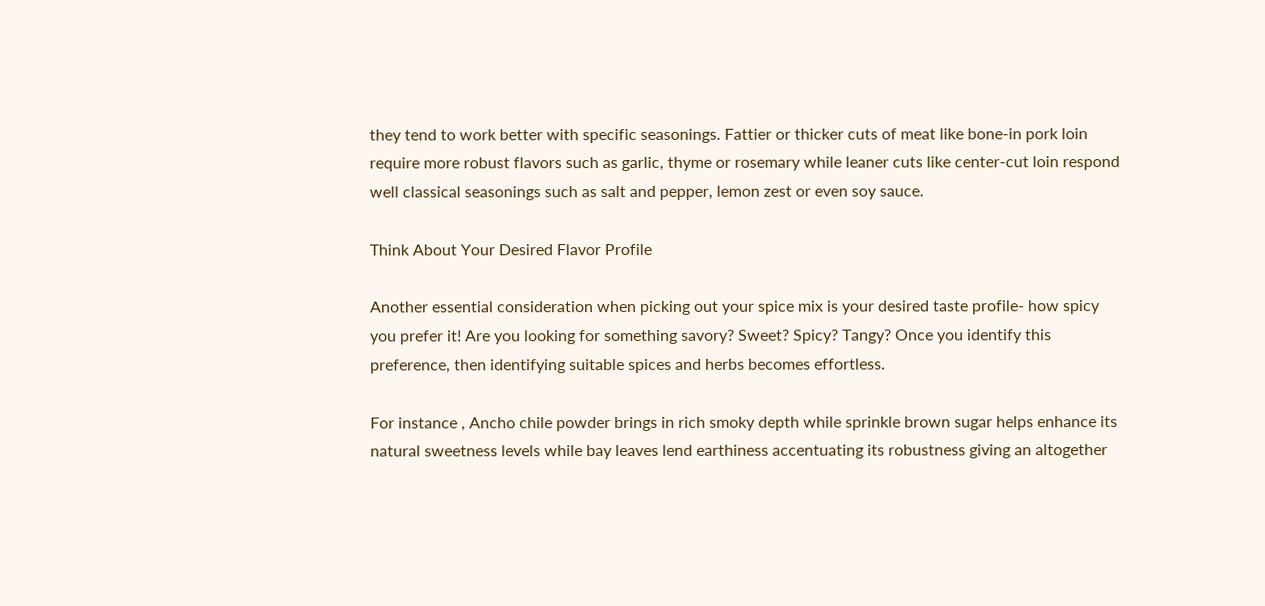they tend to work better with specific seasonings. Fattier or thicker cuts of meat like bone-in pork loin require more robust flavors such as garlic, thyme or rosemary while leaner cuts like center-cut loin respond well classical seasonings such as salt and pepper, lemon zest or even soy sauce.

Think About Your Desired Flavor Profile

Another essential consideration when picking out your spice mix is your desired taste profile- how spicy you prefer it! Are you looking for something savory? Sweet? Spicy? Tangy? Once you identify this preference, then identifying suitable spices and herbs becomes effortless.

For instance , Ancho chile powder brings in rich smoky depth while sprinkle brown sugar helps enhance its natural sweetness levels while bay leaves lend earthiness accentuating its robustness giving an altogether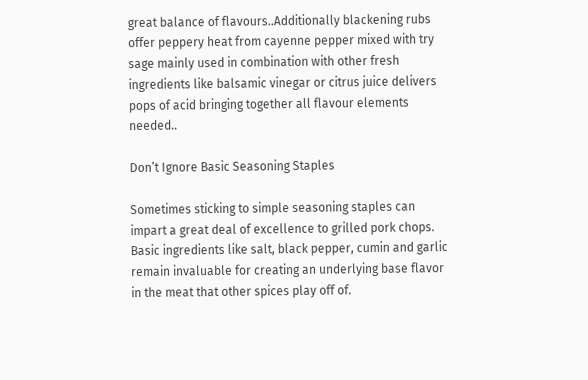great balance of flavours..Additionally blackening rubs offer peppery heat from cayenne pepper mixed with try sage mainly used in combination with other fresh ingredients like balsamic vinegar or citrus juice delivers pops of acid bringing together all flavour elements needed..

Don’t Ignore Basic Seasoning Staples

Sometimes sticking to simple seasoning staples can impart a great deal of excellence to grilled pork chops. Basic ingredients like salt, black pepper, cumin and garlic remain invaluable for creating an underlying base flavor in the meat that other spices play off of.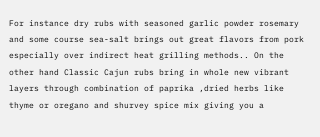For instance dry rubs with seasoned garlic powder rosemary and some course sea-salt brings out great flavors from pork especially over indirect heat grilling methods.. On the other hand Classic Cajun rubs bring in whole new vibrant layers through combination of paprika ,dried herbs like thyme or oregano and shurvey spice mix giving you a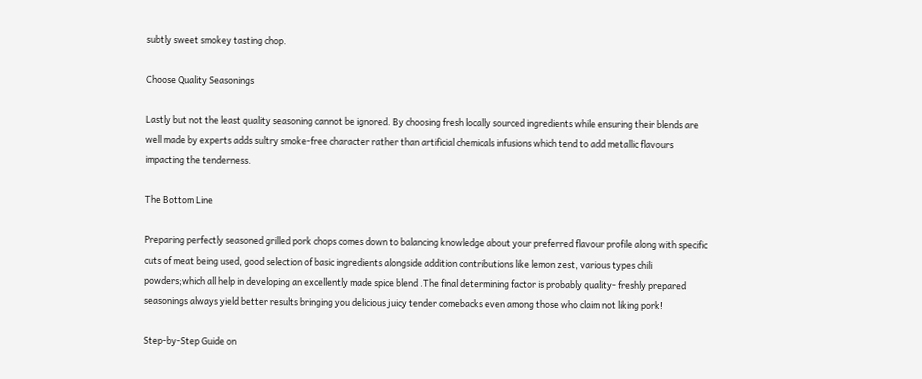subtly sweet smokey tasting chop.

Choose Quality Seasonings

Lastly but not the least quality seasoning cannot be ignored. By choosing fresh locally sourced ingredients while ensuring their blends are well made by experts adds sultry smoke-free character rather than artificial chemicals infusions which tend to add metallic flavours impacting the tenderness.

The Bottom Line

Preparing perfectly seasoned grilled pork chops comes down to balancing knowledge about your preferred flavour profile along with specific cuts of meat being used, good selection of basic ingredients alongside addition contributions like lemon zest, various types chili powders;which all help in developing an excellently made spice blend .The final determining factor is probably quality- freshly prepared seasonings always yield better results bringing you delicious juicy tender comebacks even among those who claim not liking pork!

Step-by-Step Guide on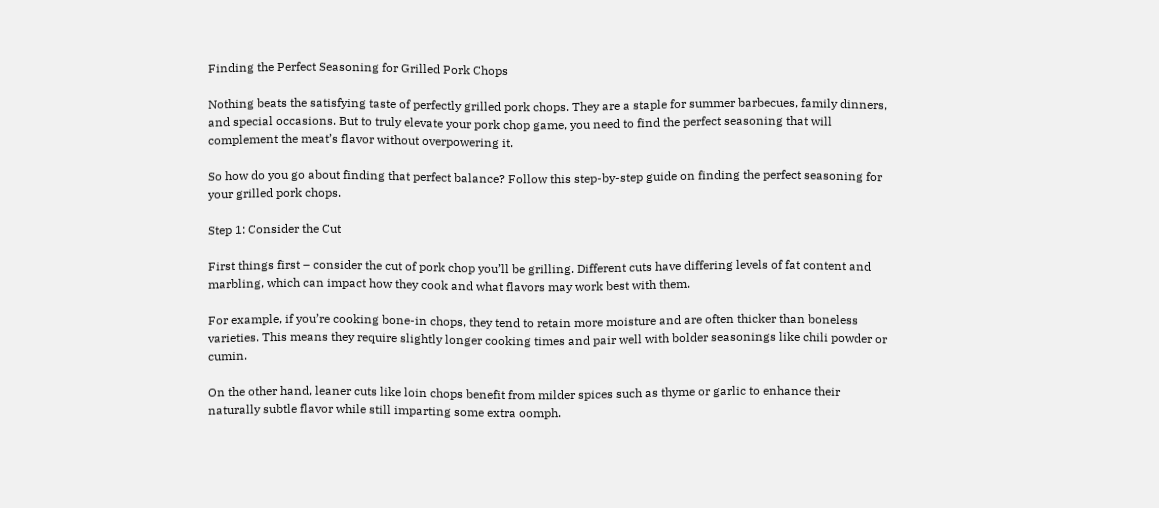Finding the Perfect Seasoning for Grilled Pork Chops

Nothing beats the satisfying taste of perfectly grilled pork chops. They are a staple for summer barbecues, family dinners, and special occasions. But to truly elevate your pork chop game, you need to find the perfect seasoning that will complement the meat’s flavor without overpowering it.

So how do you go about finding that perfect balance? Follow this step-by-step guide on finding the perfect seasoning for your grilled pork chops.

Step 1: Consider the Cut

First things first – consider the cut of pork chop you’ll be grilling. Different cuts have differing levels of fat content and marbling, which can impact how they cook and what flavors may work best with them.

For example, if you’re cooking bone-in chops, they tend to retain more moisture and are often thicker than boneless varieties. This means they require slightly longer cooking times and pair well with bolder seasonings like chili powder or cumin.

On the other hand, leaner cuts like loin chops benefit from milder spices such as thyme or garlic to enhance their naturally subtle flavor while still imparting some extra oomph.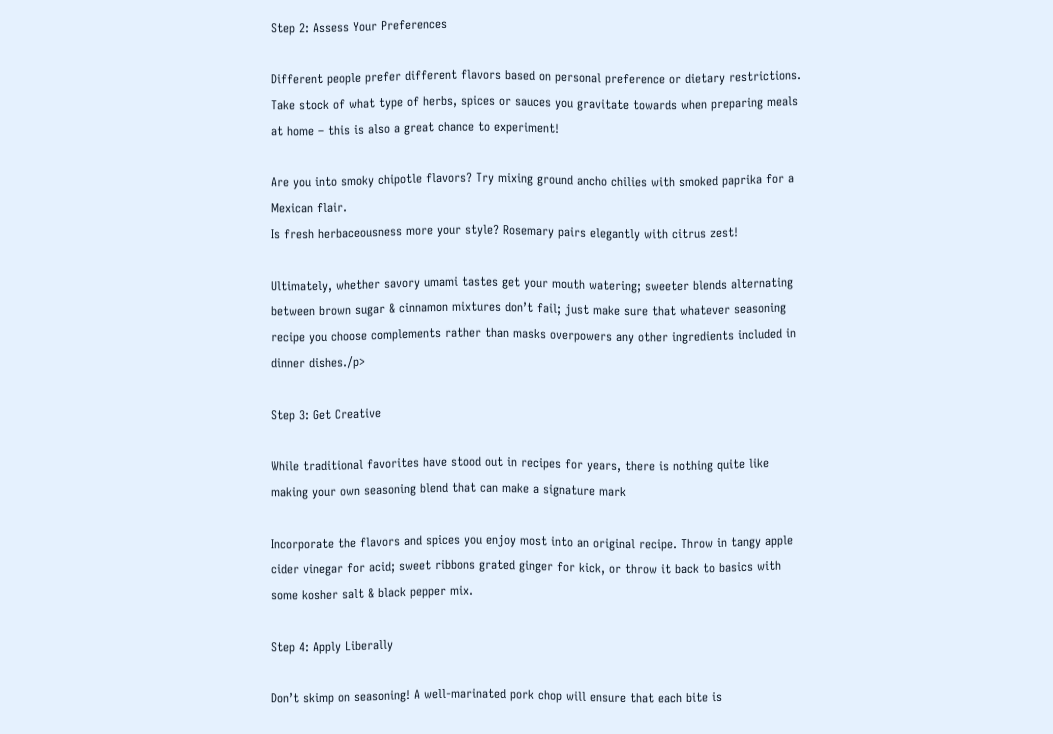Step 2: Assess Your Preferences

Different people prefer different flavors based on personal preference or dietary restrictions. Take stock of what type of herbs, spices or sauces you gravitate towards when preparing meals at home – this is also a great chance to experiment!

Are you into smoky chipotle flavors? Try mixing ground ancho chilies with smoked paprika for a Mexican flair.
Is fresh herbaceousness more your style? Rosemary pairs elegantly with citrus zest!

Ultimately, whether savory umami tastes get your mouth watering; sweeter blends alternating between brown sugar & cinnamon mixtures don’t fail; just make sure that whatever seasoning recipe you choose complements rather than masks overpowers any other ingredients included in dinner dishes./p>

Step 3: Get Creative

While traditional favorites have stood out in recipes for years, there is nothing quite like making your own seasoning blend that can make a signature mark

Incorporate the flavors and spices you enjoy most into an original recipe. Throw in tangy apple cider vinegar for acid; sweet ribbons grated ginger for kick, or throw it back to basics with some kosher salt & black pepper mix.

Step 4: Apply Liberally

Don’t skimp on seasoning! A well-marinated pork chop will ensure that each bite is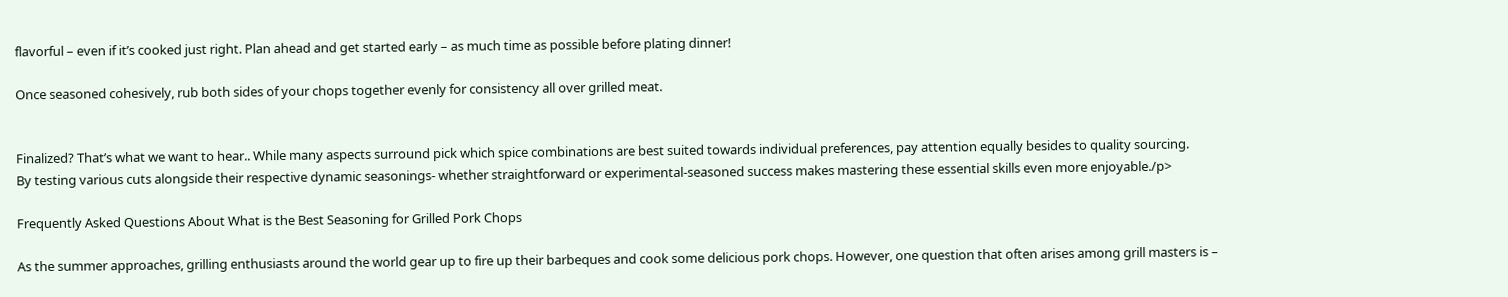flavorful – even if it’s cooked just right. Plan ahead and get started early – as much time as possible before plating dinner!

Once seasoned cohesively, rub both sides of your chops together evenly for consistency all over grilled meat.


Finalized? That’s what we want to hear.. While many aspects surround pick which spice combinations are best suited towards individual preferences, pay attention equally besides to quality sourcing.
By testing various cuts alongside their respective dynamic seasonings- whether straightforward or experimental-seasoned success makes mastering these essential skills even more enjoyable./p>

Frequently Asked Questions About What is the Best Seasoning for Grilled Pork Chops

As the summer approaches, grilling enthusiasts around the world gear up to fire up their barbeques and cook some delicious pork chops. However, one question that often arises among grill masters is –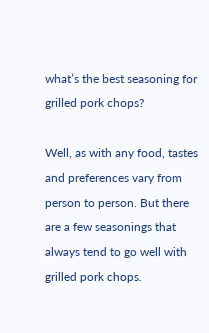what’s the best seasoning for grilled pork chops?

Well, as with any food, tastes and preferences vary from person to person. But there are a few seasonings that always tend to go well with grilled pork chops.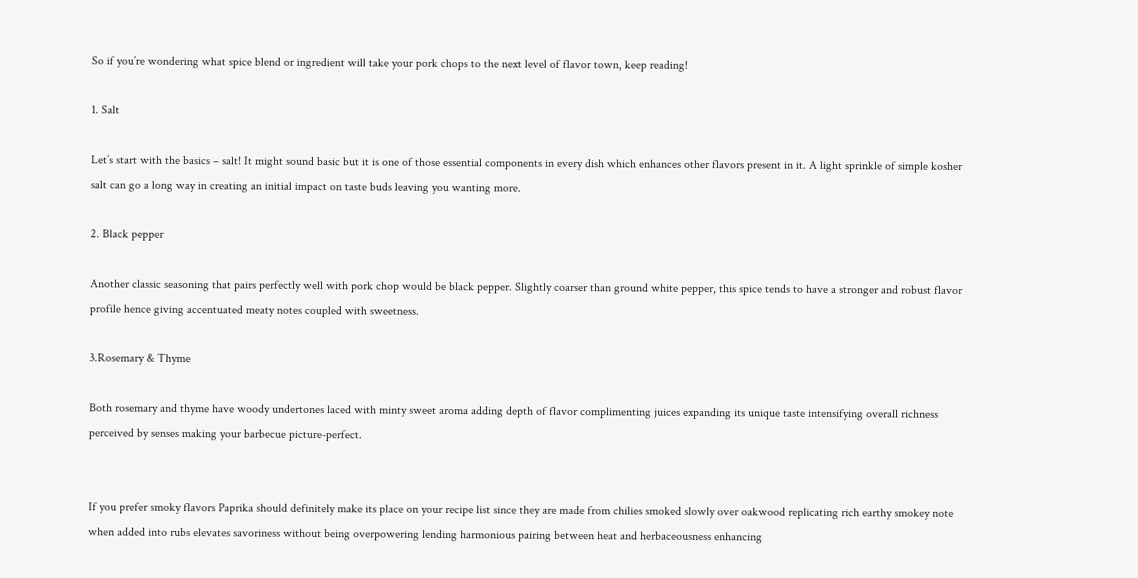So if you’re wondering what spice blend or ingredient will take your pork chops to the next level of flavor town, keep reading!

1. Salt

Let’s start with the basics – salt! It might sound basic but it is one of those essential components in every dish which enhances other flavors present in it. A light sprinkle of simple kosher salt can go a long way in creating an initial impact on taste buds leaving you wanting more.

2. Black pepper

Another classic seasoning that pairs perfectly well with pork chop would be black pepper. Slightly coarser than ground white pepper, this spice tends to have a stronger and robust flavor profile hence giving accentuated meaty notes coupled with sweetness.

3.Rosemary & Thyme

Both rosemary and thyme have woody undertones laced with minty sweet aroma adding depth of flavor complimenting juices expanding its unique taste intensifying overall richness perceived by senses making your barbecue picture-perfect.


If you prefer smoky flavors Paprika should definitely make its place on your recipe list since they are made from chilies smoked slowly over oakwood replicating rich earthy smokey note when added into rubs elevates savoriness without being overpowering lending harmonious pairing between heat and herbaceousness enhancing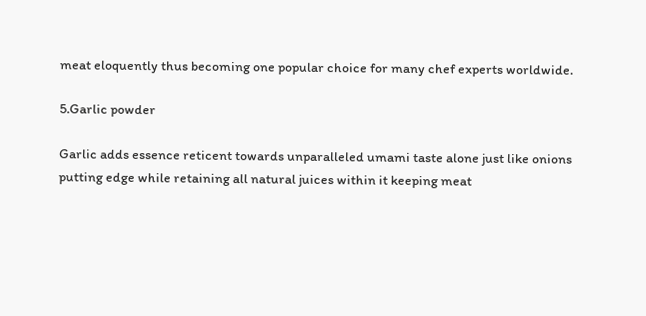meat eloquently thus becoming one popular choice for many chef experts worldwide.

5.Garlic powder

Garlic adds essence reticent towards unparalleled umami taste alone just like onions putting edge while retaining all natural juices within it keeping meat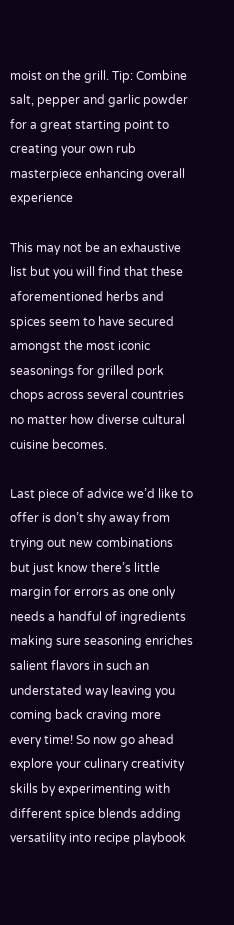moist on the grill. Tip: Combine salt, pepper and garlic powder for a great starting point to creating your own rub masterpiece enhancing overall experience

This may not be an exhaustive list but you will find that these aforementioned herbs and spices seem to have secured amongst the most iconic seasonings for grilled pork chops across several countries no matter how diverse cultural cuisine becomes.

Last piece of advice we’d like to offer is don’t shy away from trying out new combinations but just know there’s little margin for errors as one only needs a handful of ingredients making sure seasoning enriches salient flavors in such an understated way leaving you coming back craving more every time! So now go ahead explore your culinary creativity skills by experimenting with different spice blends adding versatility into recipe playbook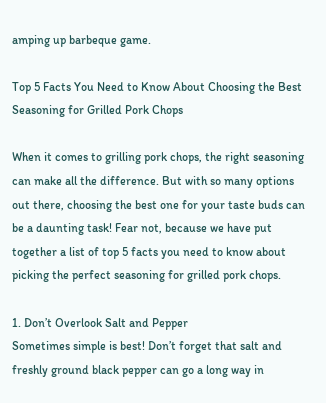amping up barbeque game.

Top 5 Facts You Need to Know About Choosing the Best Seasoning for Grilled Pork Chops

When it comes to grilling pork chops, the right seasoning can make all the difference. But with so many options out there, choosing the best one for your taste buds can be a daunting task! Fear not, because we have put together a list of top 5 facts you need to know about picking the perfect seasoning for grilled pork chops.

1. Don’t Overlook Salt and Pepper
Sometimes simple is best! Don’t forget that salt and freshly ground black pepper can go a long way in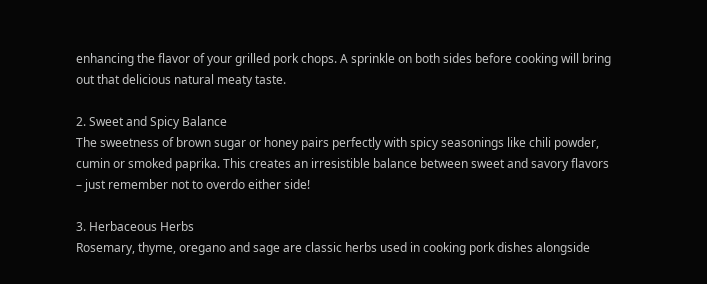enhancing the flavor of your grilled pork chops. A sprinkle on both sides before cooking will bring out that delicious natural meaty taste.

2. Sweet and Spicy Balance
The sweetness of brown sugar or honey pairs perfectly with spicy seasonings like chili powder, cumin or smoked paprika. This creates an irresistible balance between sweet and savory flavors – just remember not to overdo either side!

3. Herbaceous Herbs
Rosemary, thyme, oregano and sage are classic herbs used in cooking pork dishes alongside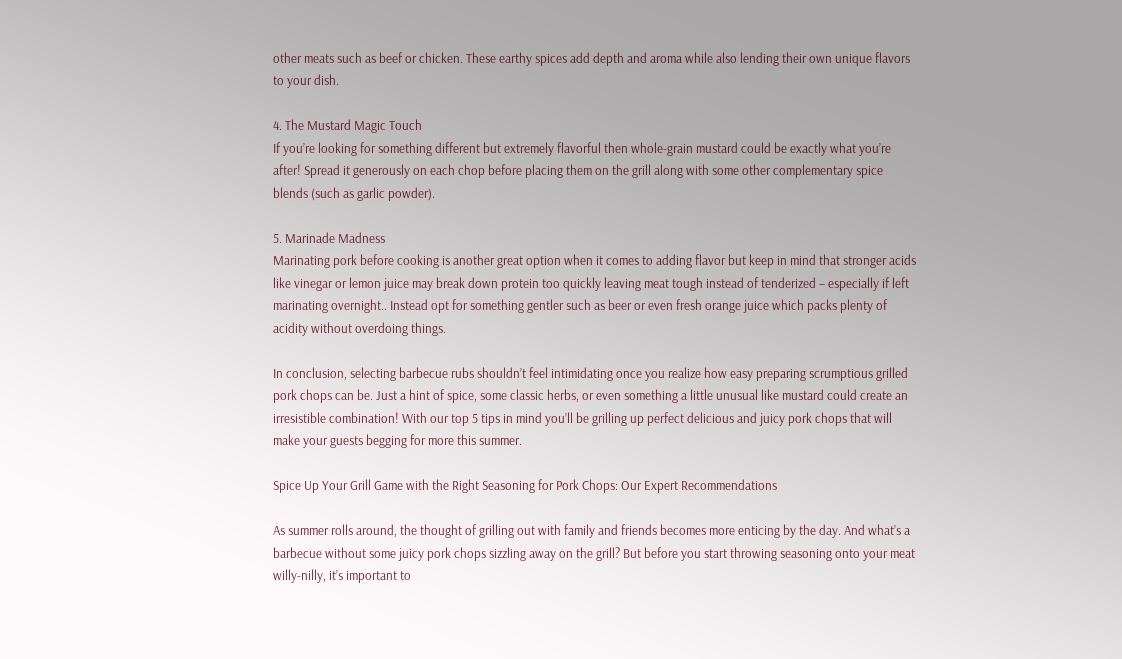other meats such as beef or chicken. These earthy spices add depth and aroma while also lending their own unique flavors to your dish.

4. The Mustard Magic Touch
If you’re looking for something different but extremely flavorful then whole-grain mustard could be exactly what you’re after! Spread it generously on each chop before placing them on the grill along with some other complementary spice blends (such as garlic powder).

5. Marinade Madness
Marinating pork before cooking is another great option when it comes to adding flavor but keep in mind that stronger acids like vinegar or lemon juice may break down protein too quickly leaving meat tough instead of tenderized – especially if left marinating overnight.. Instead opt for something gentler such as beer or even fresh orange juice which packs plenty of acidity without overdoing things.

In conclusion, selecting barbecue rubs shouldn’t feel intimidating once you realize how easy preparing scrumptious grilled pork chops can be. Just a hint of spice, some classic herbs, or even something a little unusual like mustard could create an irresistible combination! With our top 5 tips in mind you’ll be grilling up perfect delicious and juicy pork chops that will make your guests begging for more this summer.

Spice Up Your Grill Game with the Right Seasoning for Pork Chops: Our Expert Recommendations

As summer rolls around, the thought of grilling out with family and friends becomes more enticing by the day. And what’s a barbecue without some juicy pork chops sizzling away on the grill? But before you start throwing seasoning onto your meat willy-nilly, it’s important to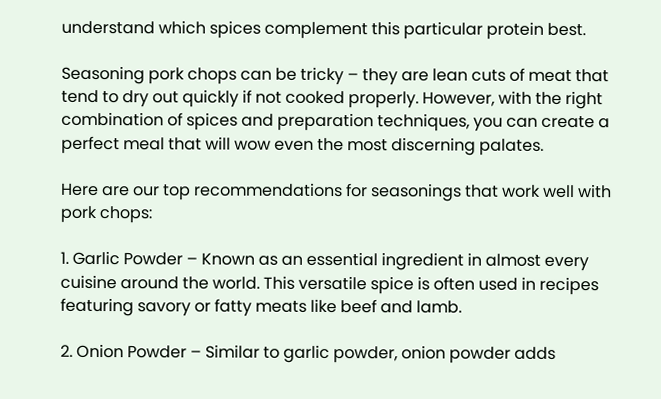understand which spices complement this particular protein best.

Seasoning pork chops can be tricky – they are lean cuts of meat that tend to dry out quickly if not cooked properly. However, with the right combination of spices and preparation techniques, you can create a perfect meal that will wow even the most discerning palates.

Here are our top recommendations for seasonings that work well with pork chops:

1. Garlic Powder – Known as an essential ingredient in almost every cuisine around the world. This versatile spice is often used in recipes featuring savory or fatty meats like beef and lamb.

2. Onion Powder – Similar to garlic powder, onion powder adds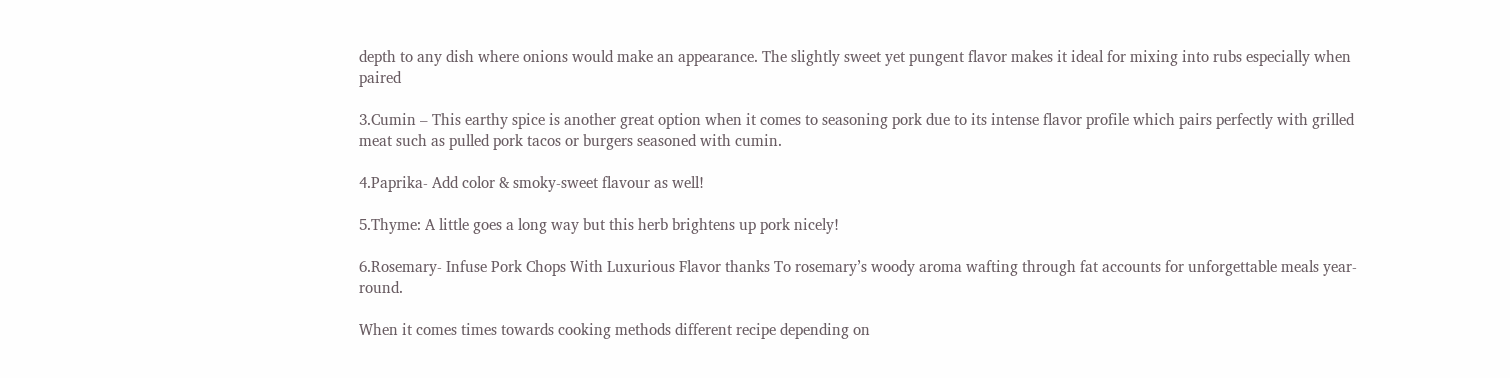depth to any dish where onions would make an appearance. The slightly sweet yet pungent flavor makes it ideal for mixing into rubs especially when paired

3.Cumin – This earthy spice is another great option when it comes to seasoning pork due to its intense flavor profile which pairs perfectly with grilled meat such as pulled pork tacos or burgers seasoned with cumin.

4.Paprika- Add color & smoky-sweet flavour as well!

5.Thyme: A little goes a long way but this herb brightens up pork nicely!

6.Rosemary- Infuse Pork Chops With Luxurious Flavor thanks To rosemary’s woody aroma wafting through fat accounts for unforgettable meals year-round.

When it comes times towards cooking methods different recipe depending on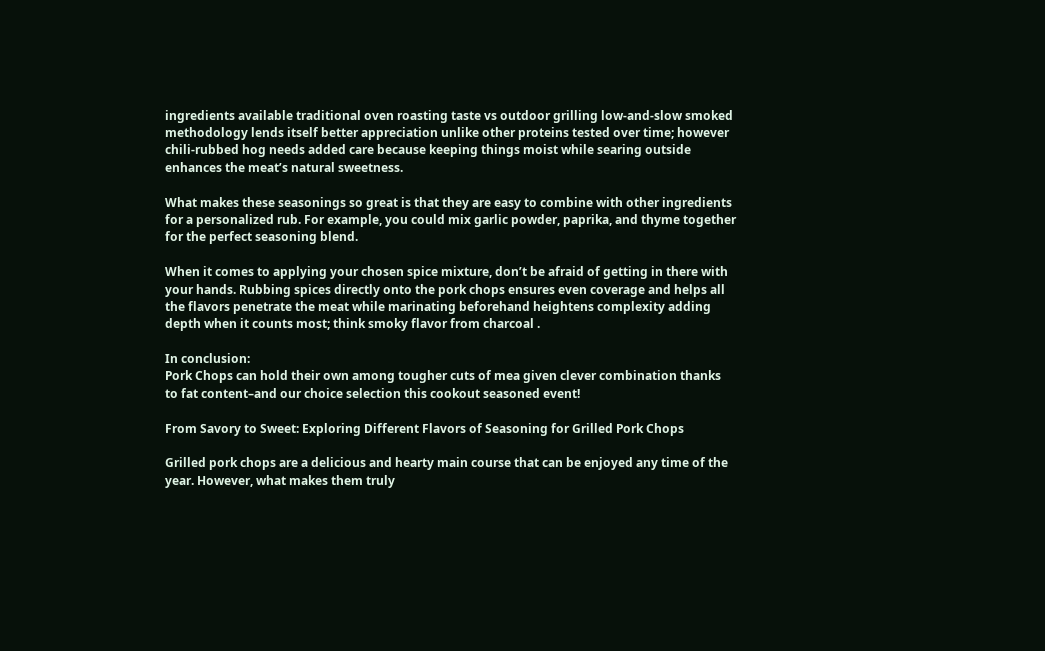ingredients available traditional oven roasting taste vs outdoor grilling low-and-slow smoked methodology lends itself better appreciation unlike other proteins tested over time; however chili-rubbed hog needs added care because keeping things moist while searing outside enhances the meat’s natural sweetness.

What makes these seasonings so great is that they are easy to combine with other ingredients for a personalized rub. For example, you could mix garlic powder, paprika, and thyme together for the perfect seasoning blend.

When it comes to applying your chosen spice mixture, don’t be afraid of getting in there with your hands. Rubbing spices directly onto the pork chops ensures even coverage and helps all the flavors penetrate the meat while marinating beforehand heightens complexity adding depth when it counts most; think smoky flavor from charcoal .

In conclusion:
Pork Chops can hold their own among tougher cuts of mea given clever combination thanks to fat content–and our choice selection this cookout seasoned event!

From Savory to Sweet: Exploring Different Flavors of Seasoning for Grilled Pork Chops

Grilled pork chops are a delicious and hearty main course that can be enjoyed any time of the year. However, what makes them truly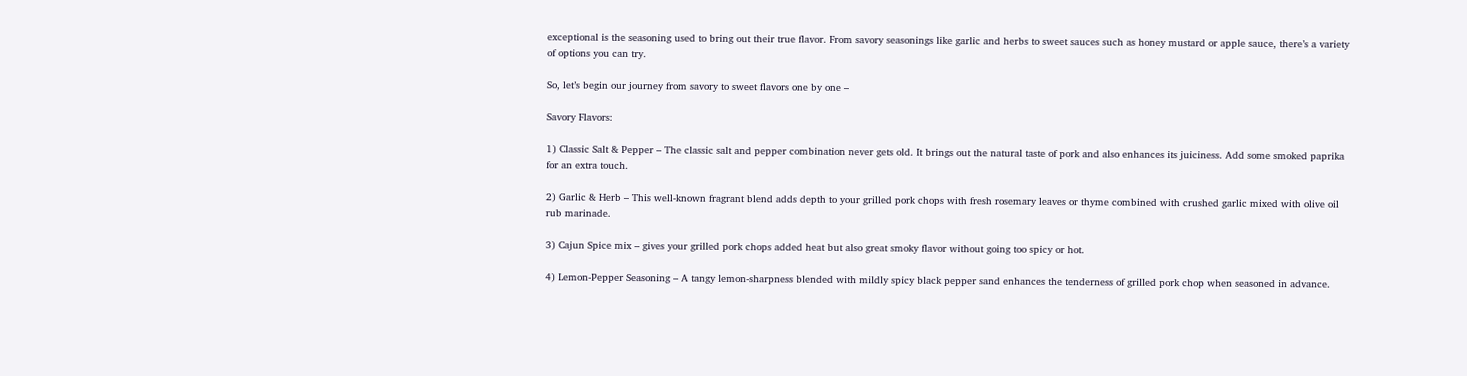exceptional is the seasoning used to bring out their true flavor. From savory seasonings like garlic and herbs to sweet sauces such as honey mustard or apple sauce, there’s a variety of options you can try.

So, let’s begin our journey from savory to sweet flavors one by one –

Savory Flavors:

1) Classic Salt & Pepper – The classic salt and pepper combination never gets old. It brings out the natural taste of pork and also enhances its juiciness. Add some smoked paprika for an extra touch.

2) Garlic & Herb – This well-known fragrant blend adds depth to your grilled pork chops with fresh rosemary leaves or thyme combined with crushed garlic mixed with olive oil rub marinade.

3) Cajun Spice mix – gives your grilled pork chops added heat but also great smoky flavor without going too spicy or hot.

4) Lemon-Pepper Seasoning – A tangy lemon-sharpness blended with mildly spicy black pepper sand enhances the tenderness of grilled pork chop when seasoned in advance.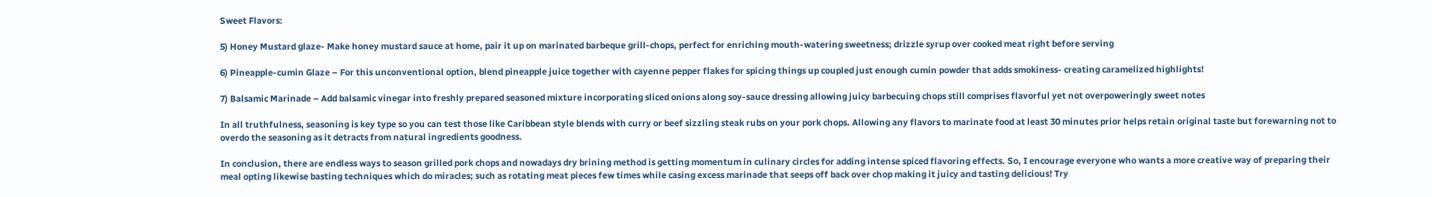Sweet Flavors:

5) Honey Mustard glaze- Make honey mustard sauce at home, pair it up on marinated barbeque grill-chops, perfect for enriching mouth-watering sweetness; drizzle syrup over cooked meat right before serving

6) Pineapple-cumin Glaze – For this unconventional option, blend pineapple juice together with cayenne pepper flakes for spicing things up coupled just enough cumin powder that adds smokiness- creating caramelized highlights!

7) Balsamic Marinade – Add balsamic vinegar into freshly prepared seasoned mixture incorporating sliced onions along soy-sauce dressing allowing juicy barbecuing chops still comprises flavorful yet not overpoweringly sweet notes

In all truthfulness, seasoning is key type so you can test those like Caribbean style blends with curry or beef sizzling steak rubs on your pork chops. Allowing any flavors to marinate food at least 30 minutes prior helps retain original taste but forewarning not to overdo the seasoning as it detracts from natural ingredients goodness.

In conclusion, there are endless ways to season grilled pork chops and nowadays dry brining method is getting momentum in culinary circles for adding intense spiced flavoring effects. So, I encourage everyone who wants a more creative way of preparing their meal opting likewise basting techniques which do miracles; such as rotating meat pieces few times while casing excess marinade that seeps off back over chop making it juicy and tasting delicious! Try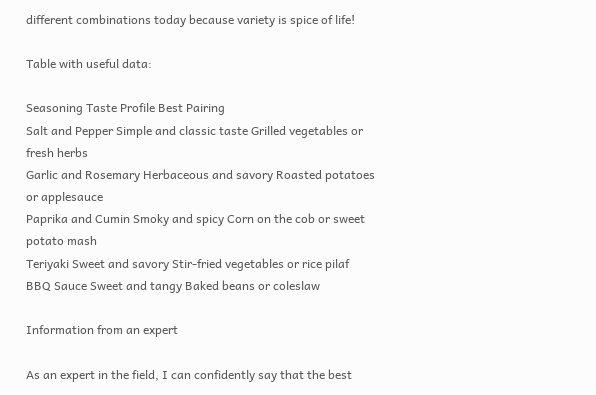different combinations today because variety is spice of life!

Table with useful data:

Seasoning Taste Profile Best Pairing
Salt and Pepper Simple and classic taste Grilled vegetables or fresh herbs
Garlic and Rosemary Herbaceous and savory Roasted potatoes or applesauce
Paprika and Cumin Smoky and spicy Corn on the cob or sweet potato mash
Teriyaki Sweet and savory Stir-fried vegetables or rice pilaf
BBQ Sauce Sweet and tangy Baked beans or coleslaw

Information from an expert

As an expert in the field, I can confidently say that the best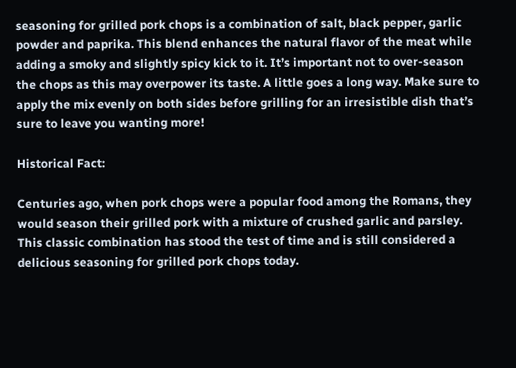seasoning for grilled pork chops is a combination of salt, black pepper, garlic powder and paprika. This blend enhances the natural flavor of the meat while adding a smoky and slightly spicy kick to it. It’s important not to over-season the chops as this may overpower its taste. A little goes a long way. Make sure to apply the mix evenly on both sides before grilling for an irresistible dish that’s sure to leave you wanting more!

Historical Fact:

Centuries ago, when pork chops were a popular food among the Romans, they would season their grilled pork with a mixture of crushed garlic and parsley. This classic combination has stood the test of time and is still considered a delicious seasoning for grilled pork chops today.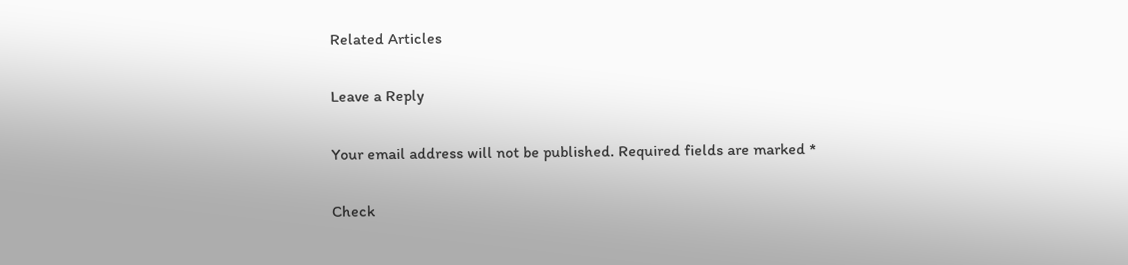Related Articles

Leave a Reply

Your email address will not be published. Required fields are marked *

Check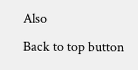Also
Back to top button